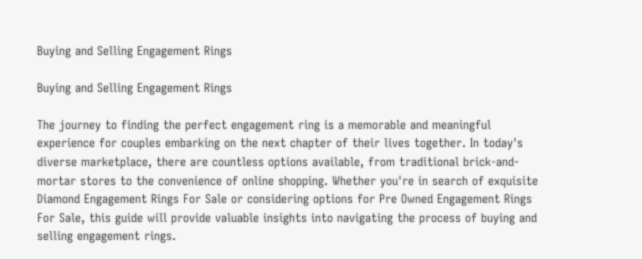Buying and Selling Engagement Rings

Buying and Selling Engagement Rings

The journey to finding the perfect engagement ring is a memorable and meaningful experience for couples embarking on the next chapter of their lives together. In today's diverse marketplace, there are countless options available, from traditional brick-and-mortar stores to the convenience of online shopping. Whether you're in search of exquisite Diamond Engagement Rings For Sale or considering options for Pre Owned Engagement Rings For Sale, this guide will provide valuable insights into navigating the process of buying and selling engagement rings.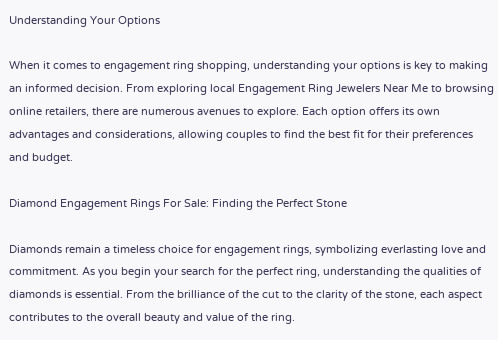Understanding Your Options

When it comes to engagement ring shopping, understanding your options is key to making an informed decision. From exploring local Engagement Ring Jewelers Near Me to browsing online retailers, there are numerous avenues to explore. Each option offers its own advantages and considerations, allowing couples to find the best fit for their preferences and budget.

Diamond Engagement Rings For Sale: Finding the Perfect Stone

Diamonds remain a timeless choice for engagement rings, symbolizing everlasting love and commitment. As you begin your search for the perfect ring, understanding the qualities of diamonds is essential. From the brilliance of the cut to the clarity of the stone, each aspect contributes to the overall beauty and value of the ring.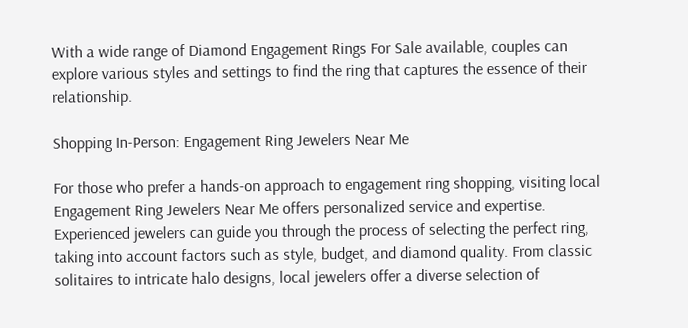With a wide range of Diamond Engagement Rings For Sale available, couples can explore various styles and settings to find the ring that captures the essence of their relationship.

Shopping In-Person: Engagement Ring Jewelers Near Me

For those who prefer a hands-on approach to engagement ring shopping, visiting local Engagement Ring Jewelers Near Me offers personalized service and expertise. Experienced jewelers can guide you through the process of selecting the perfect ring, taking into account factors such as style, budget, and diamond quality. From classic solitaires to intricate halo designs, local jewelers offer a diverse selection of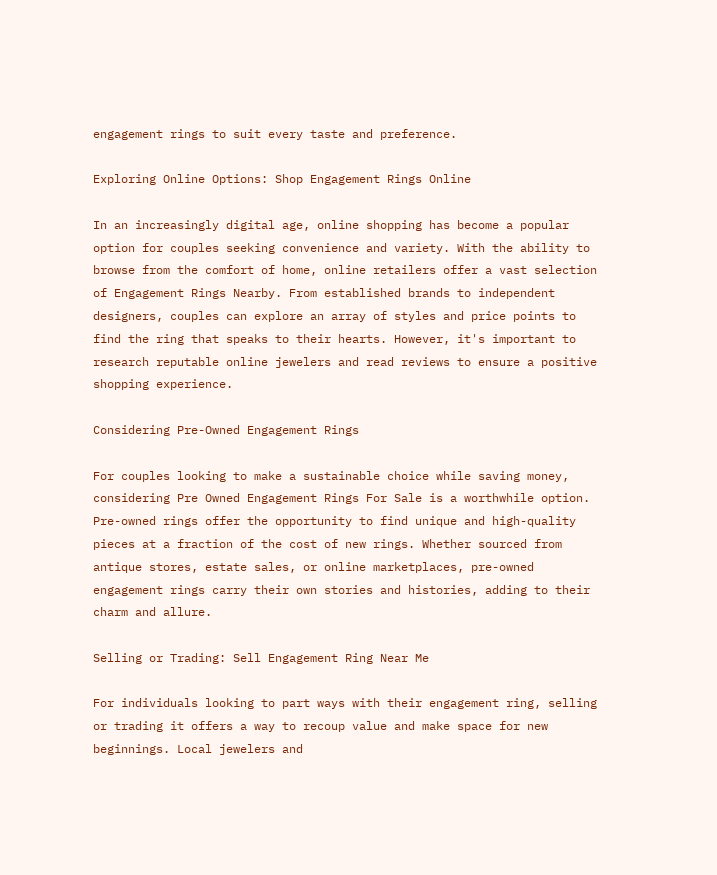engagement rings to suit every taste and preference.

Exploring Online Options: Shop Engagement Rings Online

In an increasingly digital age, online shopping has become a popular option for couples seeking convenience and variety. With the ability to browse from the comfort of home, online retailers offer a vast selection of Engagement Rings Nearby. From established brands to independent designers, couples can explore an array of styles and price points to find the ring that speaks to their hearts. However, it's important to research reputable online jewelers and read reviews to ensure a positive shopping experience.

Considering Pre-Owned Engagement Rings

For couples looking to make a sustainable choice while saving money, considering Pre Owned Engagement Rings For Sale is a worthwhile option. Pre-owned rings offer the opportunity to find unique and high-quality pieces at a fraction of the cost of new rings. Whether sourced from antique stores, estate sales, or online marketplaces, pre-owned engagement rings carry their own stories and histories, adding to their charm and allure.

Selling or Trading: Sell Engagement Ring Near Me

For individuals looking to part ways with their engagement ring, selling or trading it offers a way to recoup value and make space for new beginnings. Local jewelers and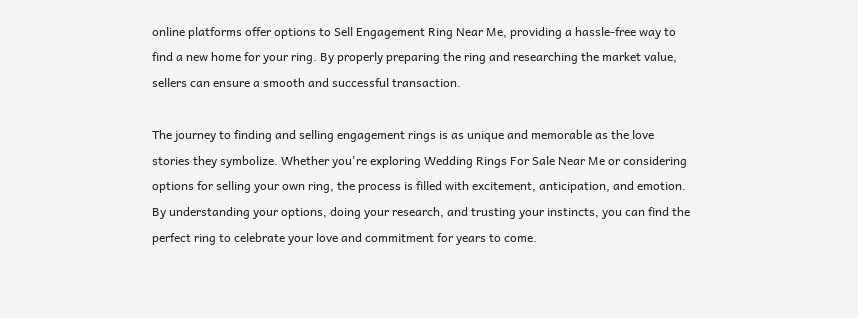online platforms offer options to Sell Engagement Ring Near Me, providing a hassle-free way to find a new home for your ring. By properly preparing the ring and researching the market value, sellers can ensure a smooth and successful transaction.

The journey to finding and selling engagement rings is as unique and memorable as the love stories they symbolize. Whether you're exploring Wedding Rings For Sale Near Me or considering options for selling your own ring, the process is filled with excitement, anticipation, and emotion. By understanding your options, doing your research, and trusting your instincts, you can find the perfect ring to celebrate your love and commitment for years to come.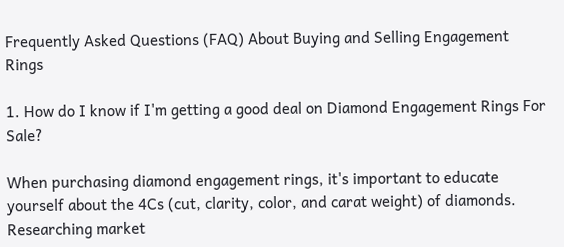Frequently Asked Questions (FAQ) About Buying and Selling Engagement Rings

1. How do I know if I'm getting a good deal on Diamond Engagement Rings For Sale?

When purchasing diamond engagement rings, it's important to educate yourself about the 4Cs (cut, clarity, color, and carat weight) of diamonds. Researching market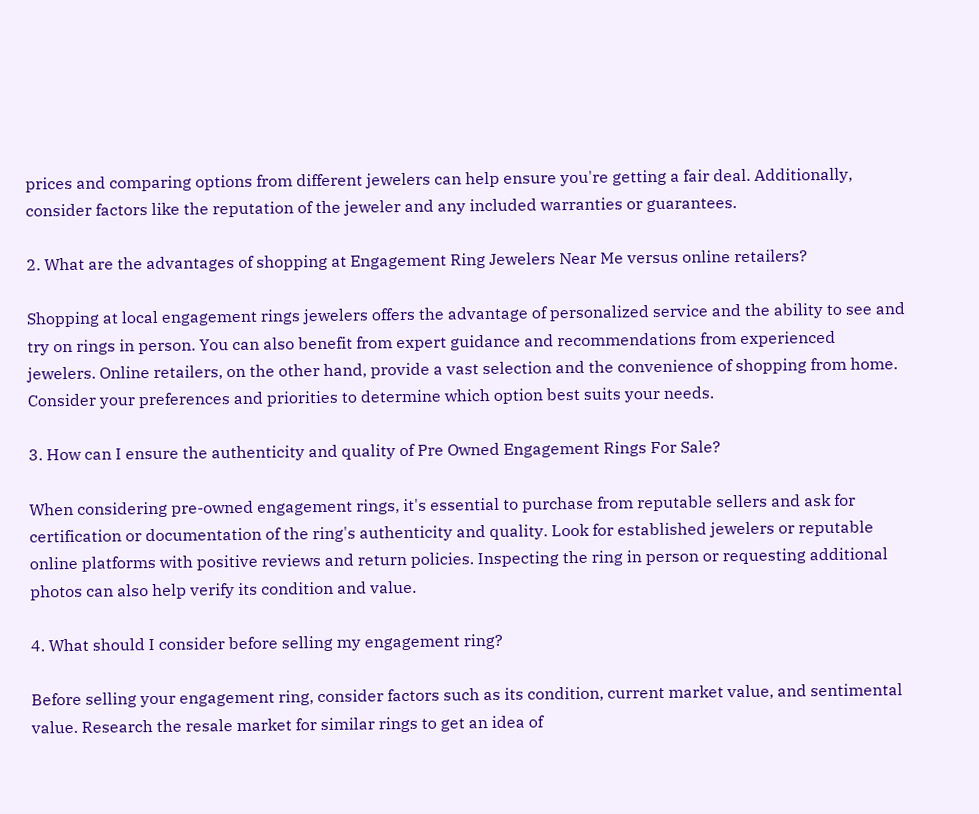prices and comparing options from different jewelers can help ensure you're getting a fair deal. Additionally, consider factors like the reputation of the jeweler and any included warranties or guarantees.

2. What are the advantages of shopping at Engagement Ring Jewelers Near Me versus online retailers?

Shopping at local engagement rings jewelers offers the advantage of personalized service and the ability to see and try on rings in person. You can also benefit from expert guidance and recommendations from experienced jewelers. Online retailers, on the other hand, provide a vast selection and the convenience of shopping from home. Consider your preferences and priorities to determine which option best suits your needs.

3. How can I ensure the authenticity and quality of Pre Owned Engagement Rings For Sale?

When considering pre-owned engagement rings, it's essential to purchase from reputable sellers and ask for certification or documentation of the ring's authenticity and quality. Look for established jewelers or reputable online platforms with positive reviews and return policies. Inspecting the ring in person or requesting additional photos can also help verify its condition and value.

4. What should I consider before selling my engagement ring?

Before selling your engagement ring, consider factors such as its condition, current market value, and sentimental value. Research the resale market for similar rings to get an idea of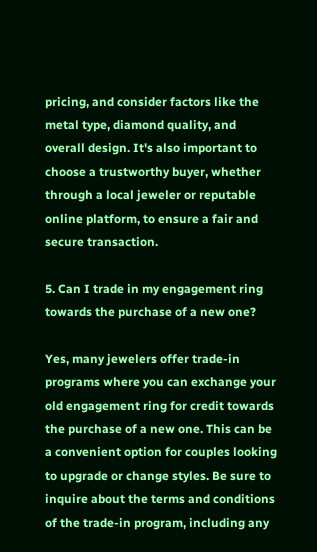pricing, and consider factors like the metal type, diamond quality, and overall design. It's also important to choose a trustworthy buyer, whether through a local jeweler or reputable online platform, to ensure a fair and secure transaction.

5. Can I trade in my engagement ring towards the purchase of a new one?

Yes, many jewelers offer trade-in programs where you can exchange your old engagement ring for credit towards the purchase of a new one. This can be a convenient option for couples looking to upgrade or change styles. Be sure to inquire about the terms and conditions of the trade-in program, including any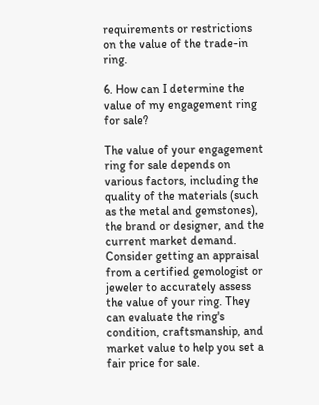requirements or restrictions on the value of the trade-in ring.

6. How can I determine the value of my engagement ring for sale?

The value of your engagement ring for sale depends on various factors, including the quality of the materials (such as the metal and gemstones), the brand or designer, and the current market demand. Consider getting an appraisal from a certified gemologist or jeweler to accurately assess the value of your ring. They can evaluate the ring's condition, craftsmanship, and market value to help you set a fair price for sale.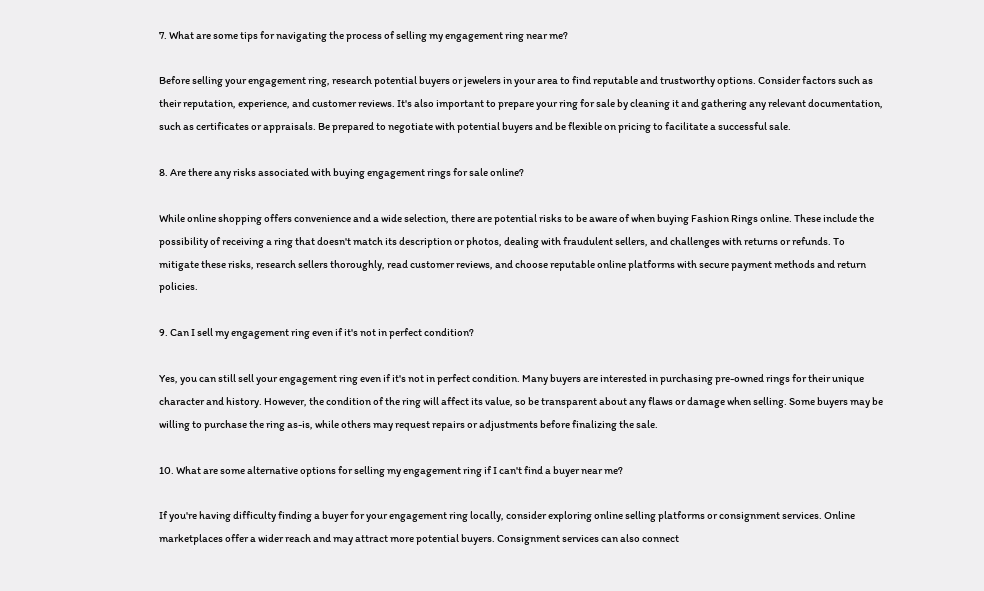7. What are some tips for navigating the process of selling my engagement ring near me?

Before selling your engagement ring, research potential buyers or jewelers in your area to find reputable and trustworthy options. Consider factors such as their reputation, experience, and customer reviews. It's also important to prepare your ring for sale by cleaning it and gathering any relevant documentation, such as certificates or appraisals. Be prepared to negotiate with potential buyers and be flexible on pricing to facilitate a successful sale.

8. Are there any risks associated with buying engagement rings for sale online?

While online shopping offers convenience and a wide selection, there are potential risks to be aware of when buying Fashion Rings online. These include the possibility of receiving a ring that doesn't match its description or photos, dealing with fraudulent sellers, and challenges with returns or refunds. To mitigate these risks, research sellers thoroughly, read customer reviews, and choose reputable online platforms with secure payment methods and return policies.

9. Can I sell my engagement ring even if it's not in perfect condition?

Yes, you can still sell your engagement ring even if it's not in perfect condition. Many buyers are interested in purchasing pre-owned rings for their unique character and history. However, the condition of the ring will affect its value, so be transparent about any flaws or damage when selling. Some buyers may be willing to purchase the ring as-is, while others may request repairs or adjustments before finalizing the sale.

10. What are some alternative options for selling my engagement ring if I can't find a buyer near me?

If you're having difficulty finding a buyer for your engagement ring locally, consider exploring online selling platforms or consignment services. Online marketplaces offer a wider reach and may attract more potential buyers. Consignment services can also connect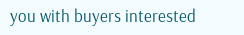you with buyers interested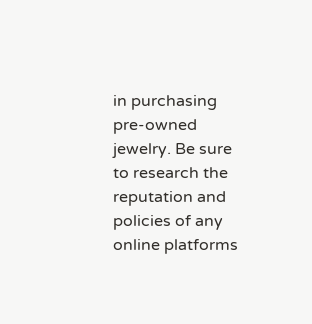in purchasing pre-owned jewelry. Be sure to research the reputation and policies of any online platforms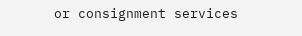or consignment services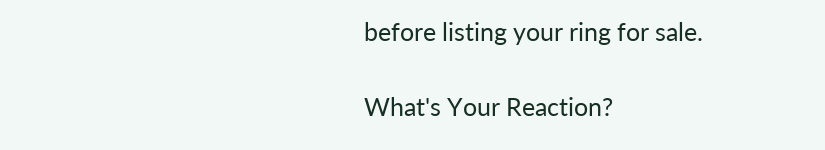before listing your ring for sale.

What's Your Reaction?